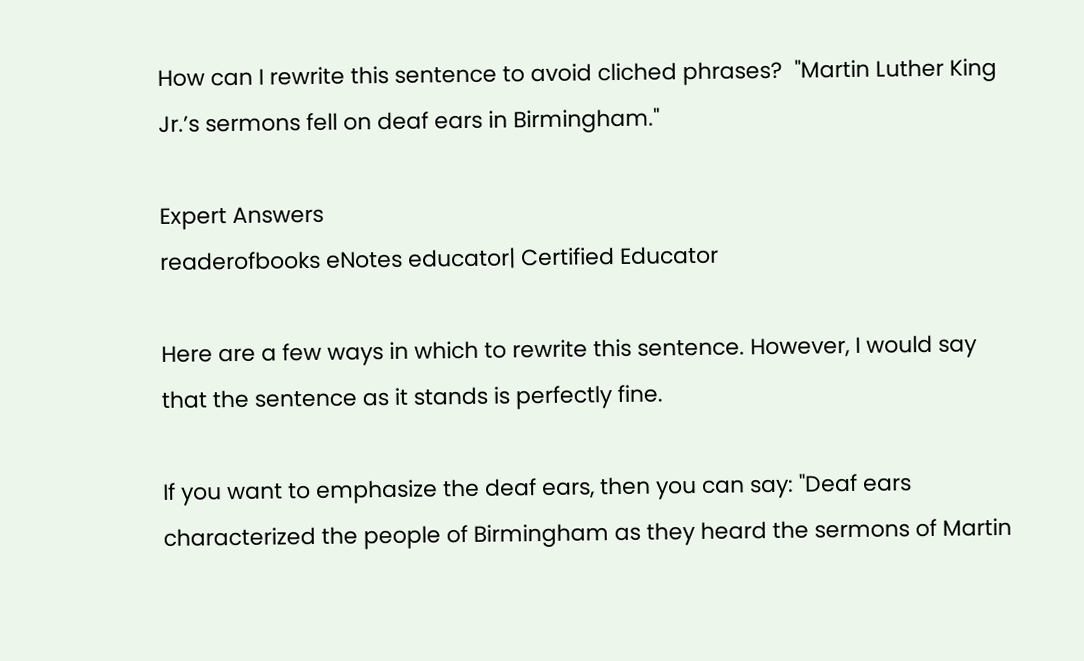How can I rewrite this sentence to avoid cliched phrases?  "Martin Luther King Jr.’s sermons fell on deaf ears in Birmingham."

Expert Answers
readerofbooks eNotes educator| Certified Educator

Here are a few ways in which to rewrite this sentence. However, I would say that the sentence as it stands is perfectly fine.

If you want to emphasize the deaf ears, then you can say: "Deaf ears characterized the people of Birmingham as they heard the sermons of Martin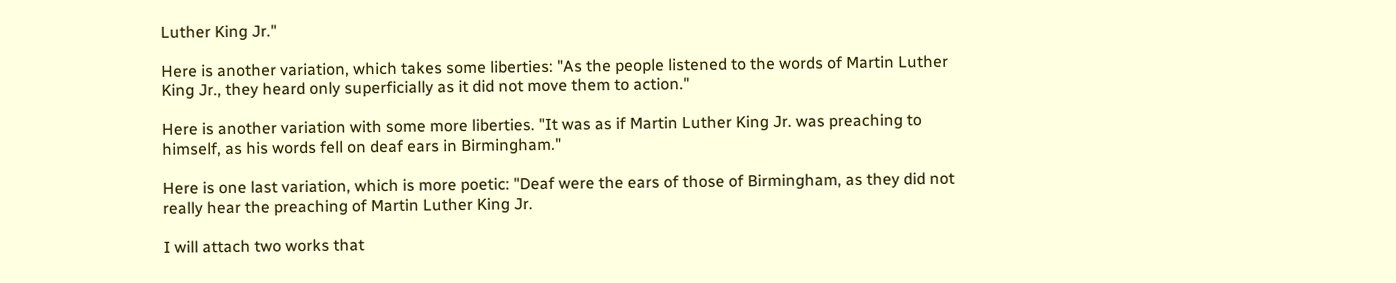Luther King Jr."

Here is another variation, which takes some liberties: "As the people listened to the words of Martin Luther King Jr., they heard only superficially as it did not move them to action."

Here is another variation with some more liberties. "It was as if Martin Luther King Jr. was preaching to himself, as his words fell on deaf ears in Birmingham."

Here is one last variation, which is more poetic: "Deaf were the ears of those of Birmingham, as they did not really hear the preaching of Martin Luther King Jr.

I will attach two works that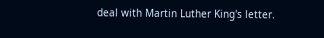deal with Martin Luther King's letter.